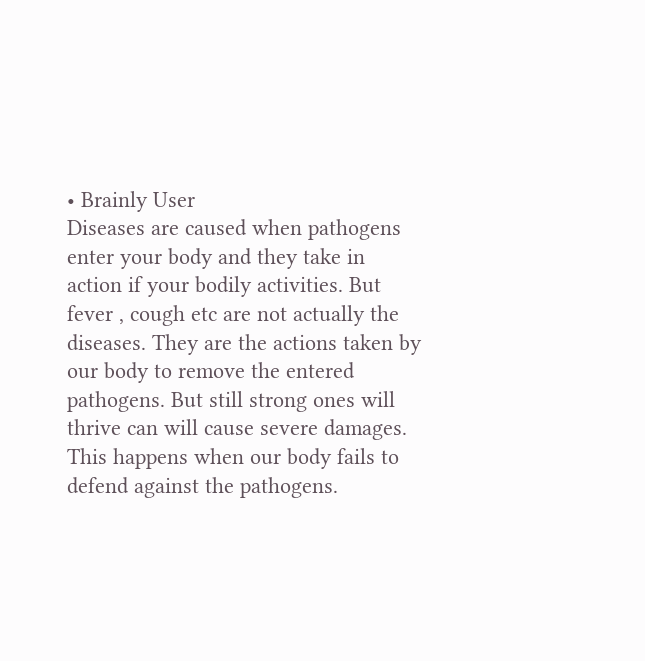• Brainly User
Diseases are caused when pathogens enter your body and they take in action if your bodily activities. But fever , cough etc are not actually the diseases. They are the actions taken by our body to remove the entered pathogens. But still strong ones will thrive can will cause severe damages. This happens when our body fails to defend against the pathogens.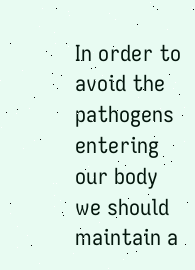In order to avoid the pathogens entering our body we should maintain a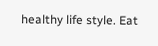healthy life style. Eat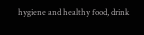hygiene and healthy food, drink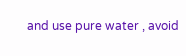and use pure water , avoid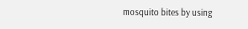mosquito bites by using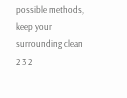possible methods, keep your surrounding clean
2 3 2